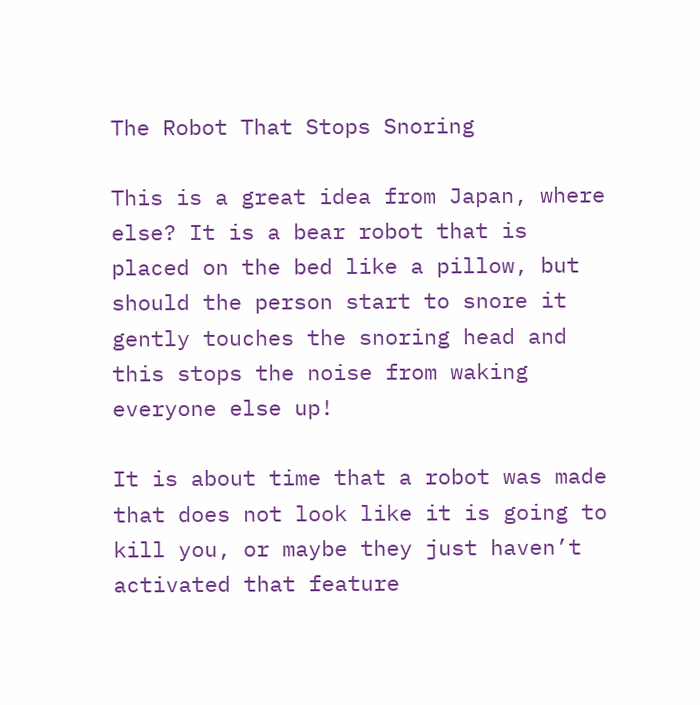The Robot That Stops Snoring

This is a great idea from Japan, where else? It is a bear robot that is placed on the bed like a pillow, but should the person start to snore it gently touches the snoring head and this stops the noise from waking everyone else up!

It is about time that a robot was made that does not look like it is going to kill you, or maybe they just haven’t activated that feature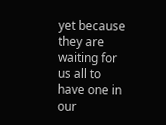yet because they are waiting for us all to have one in our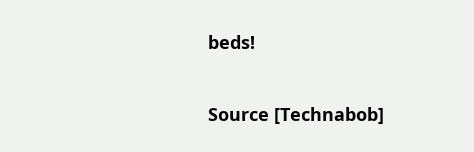beds!

Source [Technabob]